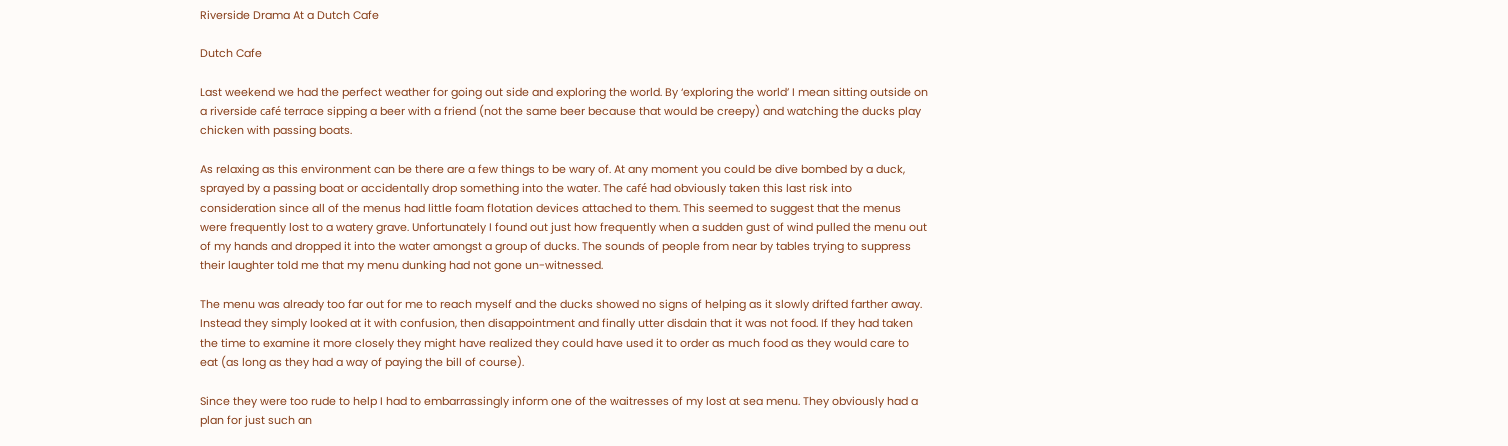Riverside Drama At a Dutch Cafe

Dutch Cafe

Last weekend we had the perfect weather for going out side and exploring the world. By ‘exploring the world’ I mean sitting outside on a riverside café terrace sipping a beer with a friend (not the same beer because that would be creepy) and watching the ducks play chicken with passing boats.

As relaxing as this environment can be there are a few things to be wary of. At any moment you could be dive bombed by a duck, sprayed by a passing boat or accidentally drop something into the water. The café had obviously taken this last risk into consideration since all of the menus had little foam flotation devices attached to them. This seemed to suggest that the menus were frequently lost to a watery grave. Unfortunately I found out just how frequently when a sudden gust of wind pulled the menu out of my hands and dropped it into the water amongst a group of ducks. The sounds of people from near by tables trying to suppress their laughter told me that my menu dunking had not gone un-witnessed.

The menu was already too far out for me to reach myself and the ducks showed no signs of helping as it slowly drifted farther away. Instead they simply looked at it with confusion, then disappointment and finally utter disdain that it was not food. If they had taken the time to examine it more closely they might have realized they could have used it to order as much food as they would care to eat (as long as they had a way of paying the bill of course).

Since they were too rude to help I had to embarrassingly inform one of the waitresses of my lost at sea menu. They obviously had a plan for just such an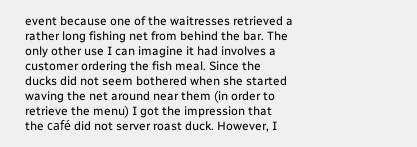event because one of the waitresses retrieved a rather long fishing net from behind the bar. The only other use I can imagine it had involves a customer ordering the fish meal. Since the ducks did not seem bothered when she started waving the net around near them (in order to retrieve the menu) I got the impression that the café did not server roast duck. However, I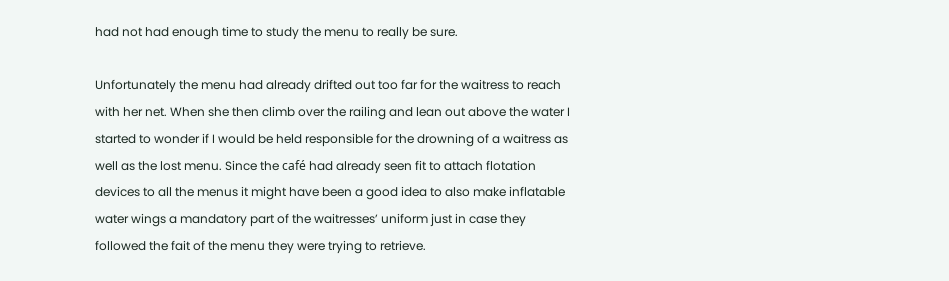had not had enough time to study the menu to really be sure.

Unfortunately the menu had already drifted out too far for the waitress to reach with her net. When she then climb over the railing and lean out above the water I started to wonder if I would be held responsible for the drowning of a waitress as well as the lost menu. Since the café had already seen fit to attach flotation devices to all the menus it might have been a good idea to also make inflatable water wings a mandatory part of the waitresses’ uniform just in case they followed the fait of the menu they were trying to retrieve.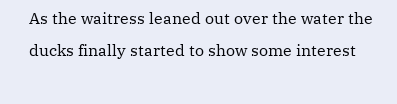As the waitress leaned out over the water the ducks finally started to show some interest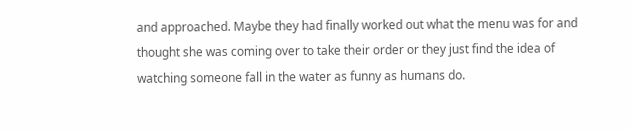and approached. Maybe they had finally worked out what the menu was for and thought she was coming over to take their order or they just find the idea of watching someone fall in the water as funny as humans do.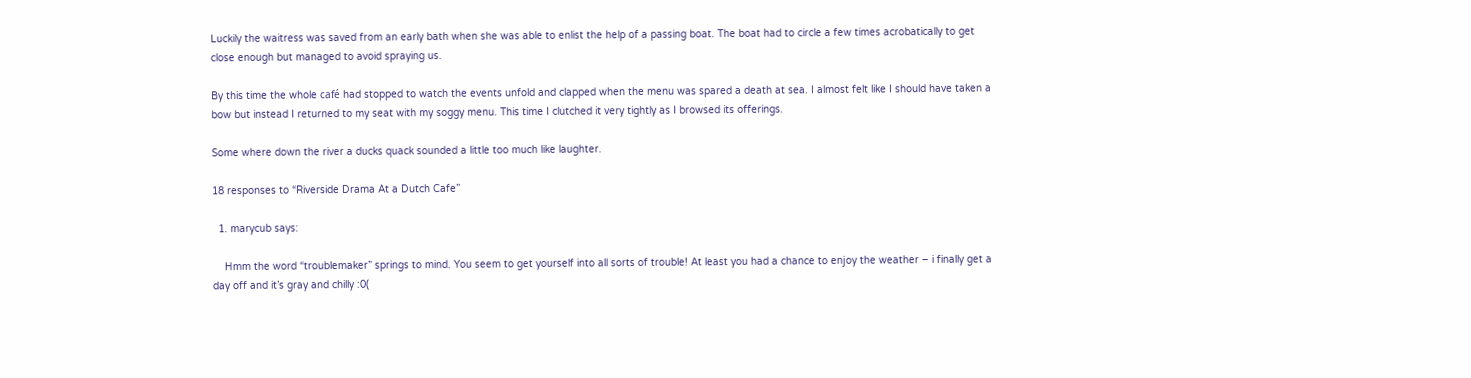Luckily the waitress was saved from an early bath when she was able to enlist the help of a passing boat. The boat had to circle a few times acrobatically to get close enough but managed to avoid spraying us.

By this time the whole café had stopped to watch the events unfold and clapped when the menu was spared a death at sea. I almost felt like I should have taken a bow but instead I returned to my seat with my soggy menu. This time I clutched it very tightly as I browsed its offerings.

Some where down the river a ducks quack sounded a little too much like laughter.

18 responses to “Riverside Drama At a Dutch Cafe”

  1. marycub says:

    Hmm the word “troublemaker” springs to mind. You seem to get yourself into all sorts of trouble! At least you had a chance to enjoy the weather – i finally get a day off and it’s gray and chilly :0(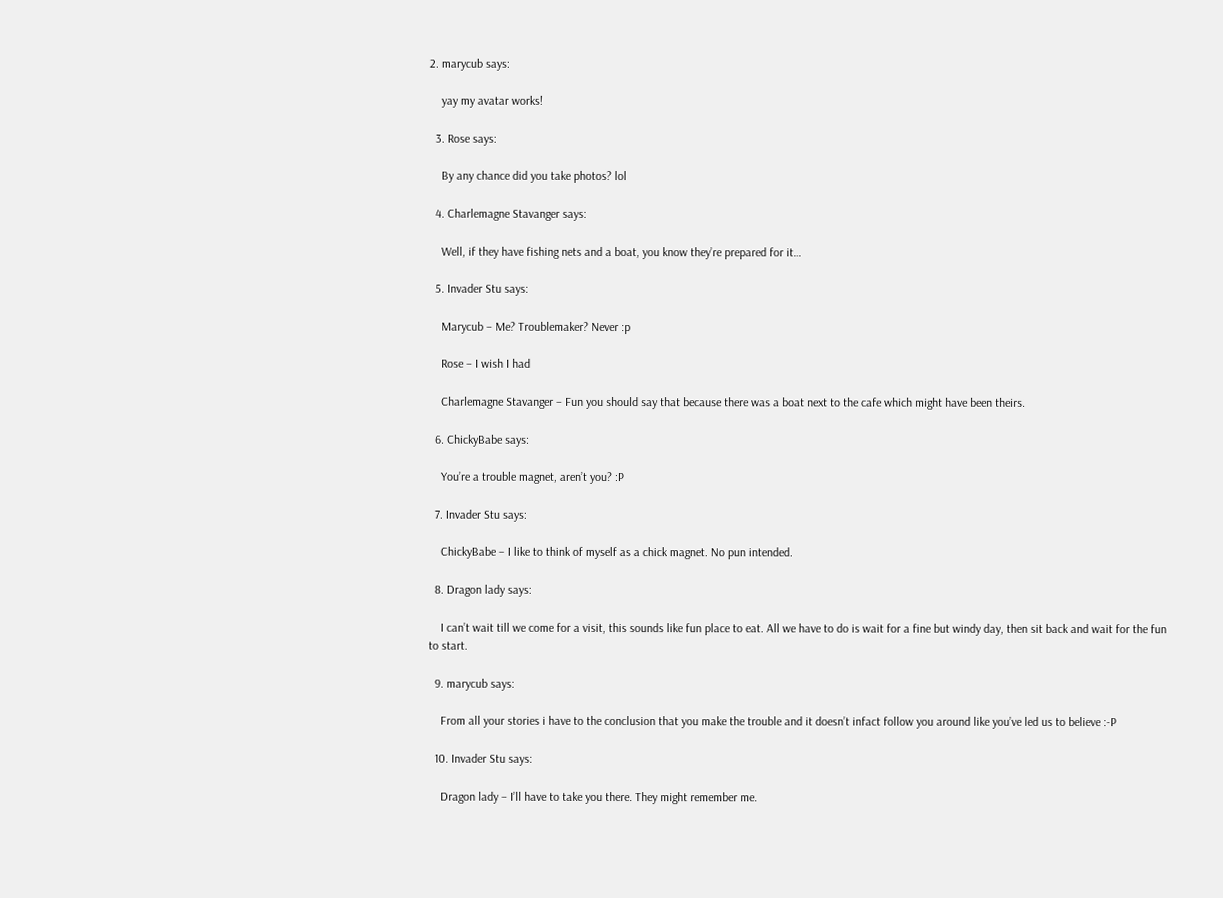2. marycub says:

    yay my avatar works!

  3. Rose says:

    By any chance did you take photos? lol

  4. Charlemagne Stavanger says:

    Well, if they have fishing nets and a boat, you know they’re prepared for it…

  5. Invader Stu says:

    Marycub – Me? Troublemaker? Never :p

    Rose – I wish I had

    Charlemagne Stavanger – Fun you should say that because there was a boat next to the cafe which might have been theirs.

  6. ChickyBabe says:

    You’re a trouble magnet, aren’t you? :P

  7. Invader Stu says:

    ChickyBabe – I like to think of myself as a chick magnet. No pun intended.

  8. Dragon lady says:

    I can’t wait till we come for a visit, this sounds like fun place to eat. All we have to do is wait for a fine but windy day, then sit back and wait for the fun to start.

  9. marycub says:

    From all your stories i have to the conclusion that you make the trouble and it doesn’t infact follow you around like you’ve led us to believe :-P

  10. Invader Stu says:

    Dragon lady – I’ll have to take you there. They might remember me.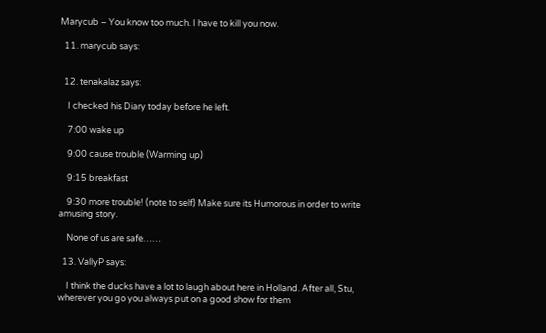Marycub – You know too much. I have to kill you now.

  11. marycub says:


  12. tenakalaz says:

    I checked his Diary today before he left.

    7:00 wake up

    9:00 cause trouble (Warming up)

    9:15 breakfast

    9:30 more trouble! (note to self) Make sure its Humorous in order to write amusing story.

    None of us are safe……

  13. VallyP says:

    I think the ducks have a lot to laugh about here in Holland. After all, Stu, wherever you go you always put on a good show for them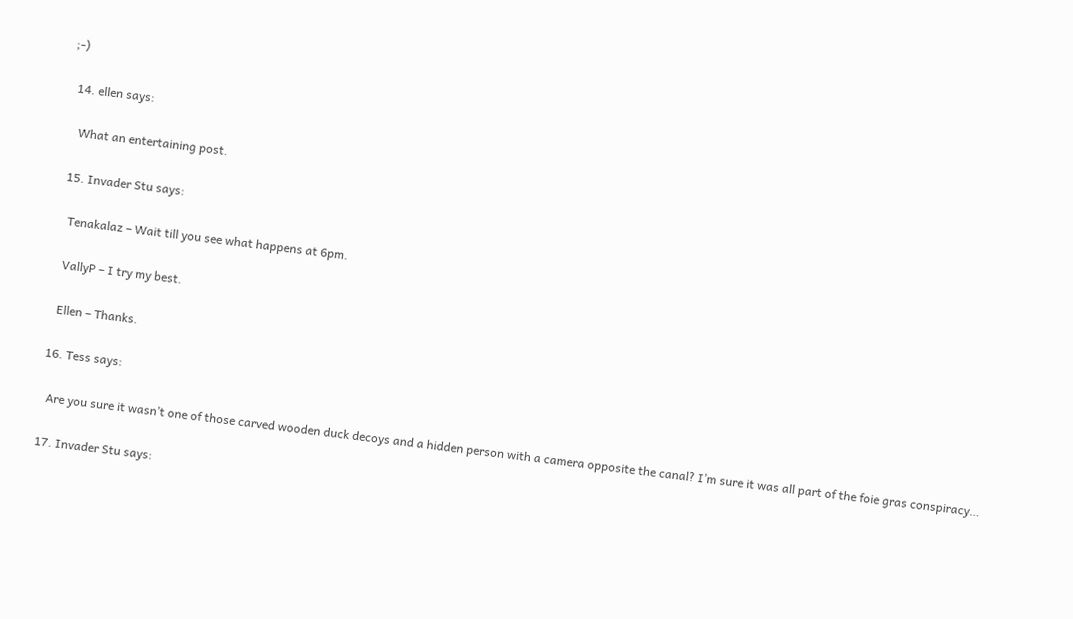;-)

  14. ellen says:

    What an entertaining post.

  15. Invader Stu says:

    Tenakalaz – Wait till you see what happens at 6pm.

    VallyP – I try my best.

    Ellen – Thanks.

  16. Tess says:

    Are you sure it wasn’t one of those carved wooden duck decoys and a hidden person with a camera opposite the canal? I’m sure it was all part of the foie gras conspiracy…

  17. Invader Stu says: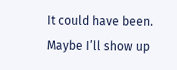It could have been. Maybe I’ll show up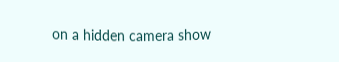on a hidden camera show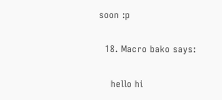soon :p

  18. Macro bako says:

    hello hi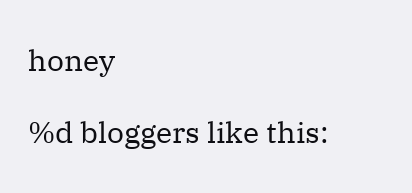honey

%d bloggers like this: